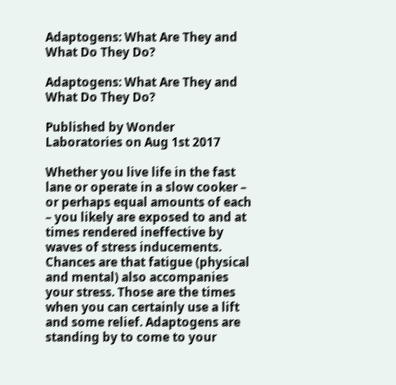Adaptogens: What Are They and What Do They Do?

Adaptogens: What Are They and What Do They Do?

Published by Wonder Laboratories on Aug 1st 2017

Whether you live life in the fast lane or operate in a slow cooker – or perhaps equal amounts of each – you likely are exposed to and at times rendered ineffective by waves of stress inducements. Chances are that fatigue (physical and mental) also accompanies your stress. Those are the times when you can certainly use a lift and some relief. Adaptogens are standing by to come to your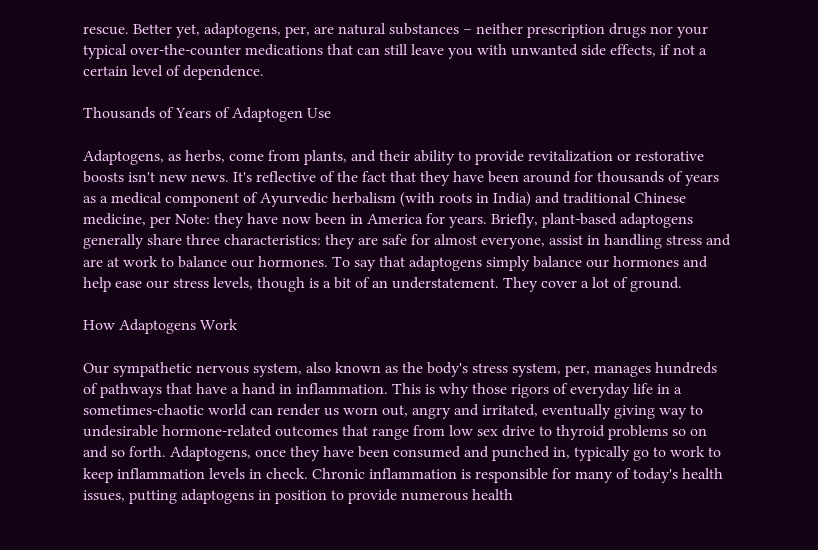rescue. Better yet, adaptogens, per, are natural substances – neither prescription drugs nor your typical over-the-counter medications that can still leave you with unwanted side effects, if not a certain level of dependence.

Thousands of Years of Adaptogen Use

Adaptogens, as herbs, come from plants, and their ability to provide revitalization or restorative boosts isn't new news. It's reflective of the fact that they have been around for thousands of years as a medical component of Ayurvedic herbalism (with roots in India) and traditional Chinese medicine, per Note: they have now been in America for years. Briefly, plant-based adaptogens generally share three characteristics: they are safe for almost everyone, assist in handling stress and are at work to balance our hormones. To say that adaptogens simply balance our hormones and help ease our stress levels, though is a bit of an understatement. They cover a lot of ground.

How Adaptogens Work

Our sympathetic nervous system, also known as the body's stress system, per, manages hundreds of pathways that have a hand in inflammation. This is why those rigors of everyday life in a sometimes-chaotic world can render us worn out, angry and irritated, eventually giving way to undesirable hormone-related outcomes that range from low sex drive to thyroid problems so on and so forth. Adaptogens, once they have been consumed and punched in, typically go to work to keep inflammation levels in check. Chronic inflammation is responsible for many of today's health issues, putting adaptogens in position to provide numerous health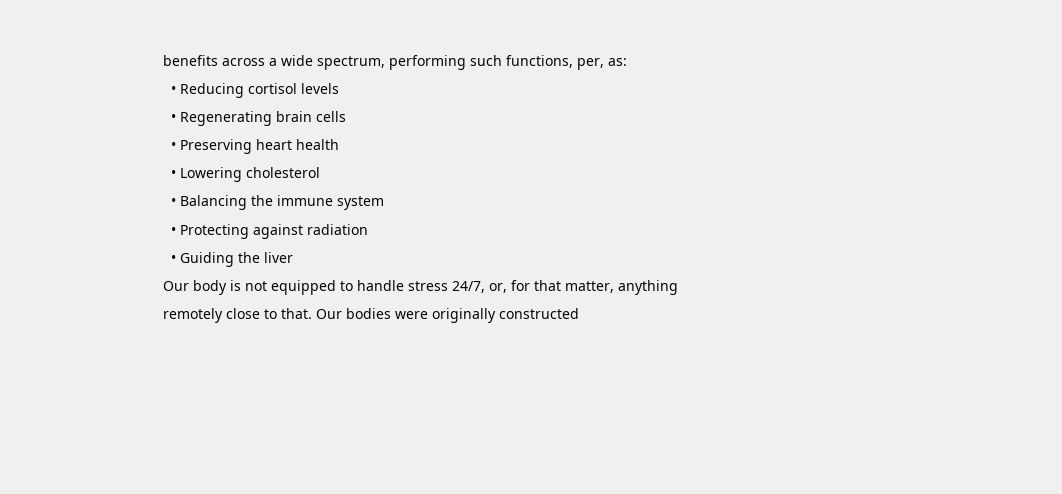benefits across a wide spectrum, performing such functions, per, as:
  • Reducing cortisol levels
  • Regenerating brain cells
  • Preserving heart health
  • Lowering cholesterol
  • Balancing the immune system
  • Protecting against radiation
  • Guiding the liver
Our body is not equipped to handle stress 24/7, or, for that matter, anything remotely close to that. Our bodies were originally constructed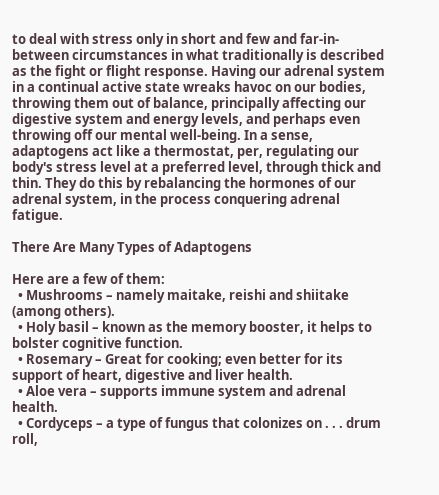to deal with stress only in short and few and far-in-between circumstances in what traditionally is described as the fight or flight response. Having our adrenal system in a continual active state wreaks havoc on our bodies, throwing them out of balance, principally affecting our digestive system and energy levels, and perhaps even throwing off our mental well-being. In a sense, adaptogens act like a thermostat, per, regulating our body's stress level at a preferred level, through thick and thin. They do this by rebalancing the hormones of our adrenal system, in the process conquering adrenal fatigue.

There Are Many Types of Adaptogens

Here are a few of them:
  • Mushrooms – namely maitake, reishi and shiitake (among others).
  • Holy basil – known as the memory booster, it helps to bolster cognitive function.
  • Rosemary – Great for cooking; even better for its support of heart, digestive and liver health.
  • Aloe vera – supports immune system and adrenal health.
  • Cordyceps – a type of fungus that colonizes on . . . drum roll,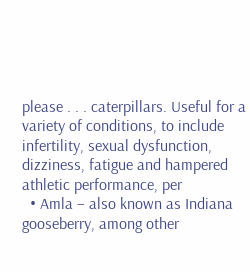please . . . caterpillars. Useful for a variety of conditions, to include infertility, sexual dysfunction, dizziness, fatigue and hampered athletic performance, per
  • Amla – also known as Indiana gooseberry, among other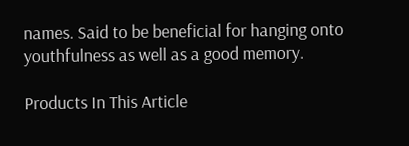names. Said to be beneficial for hanging onto youthfulness as well as a good memory.

Products In This Article